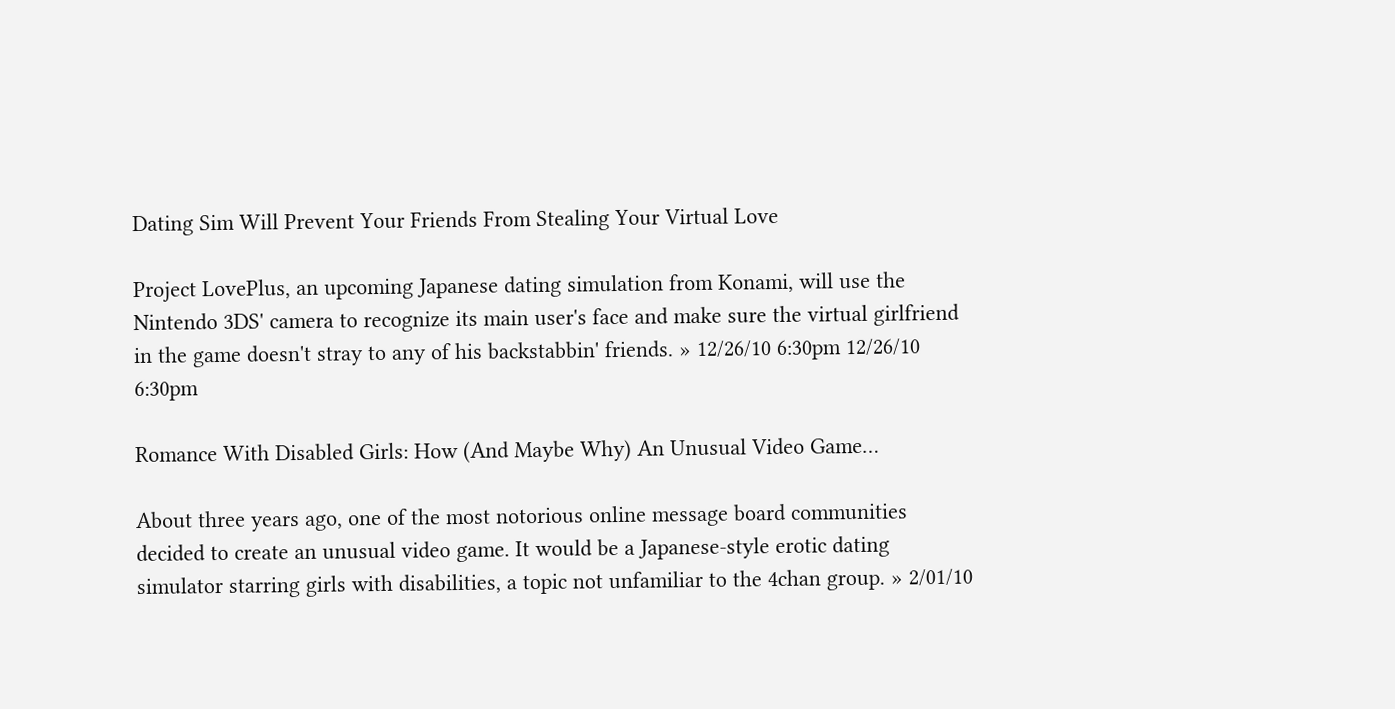Dating Sim Will Prevent Your Friends From Stealing Your Virtual Love

Project LovePlus, an upcoming Japanese dating simulation from Konami, will use the Nintendo 3DS' camera to recognize its main user's face and make sure the virtual girlfriend in the game doesn't stray to any of his backstabbin' friends. » 12/26/10 6:30pm 12/26/10 6:30pm

Romance With Disabled Girls: How (And Maybe Why) An Unusual Video Game…

About three years ago, one of the most notorious online message board communities decided to create an unusual video game. It would be a Japanese-style erotic dating simulator starring girls with disabilities, a topic not unfamiliar to the 4chan group. » 2/01/10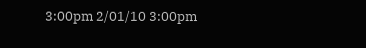3:00pm 2/01/10 3:00pm